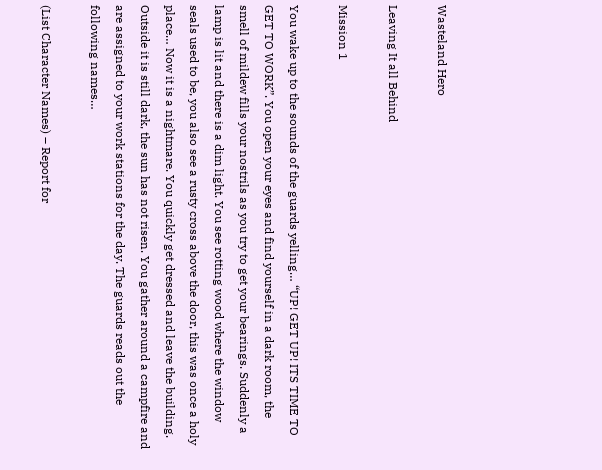Wasteland Hero

Leaving It all Behind

Mission 1

You wake up to the sounds of the guards yelling… “UP! GET UP! ITS TIME TO GET TO WORK”. You open your eyes and find yourself in a dark room, the smell of mildew fills your nostrils as you try to get your bearings. Suddenly a lamp is lit and there is a dim light. You see rotting wood where the window seals used to be, you also see a rusty cross above the door, this was once a holy place… Now it is a nightmare. You quickly get dressed and leave the building. Outside it is still dark, the sun has not risen. You gather around a campfire and are assigned to your work stations for the day. The guards reads out the following names…

(List Character Names) – Report for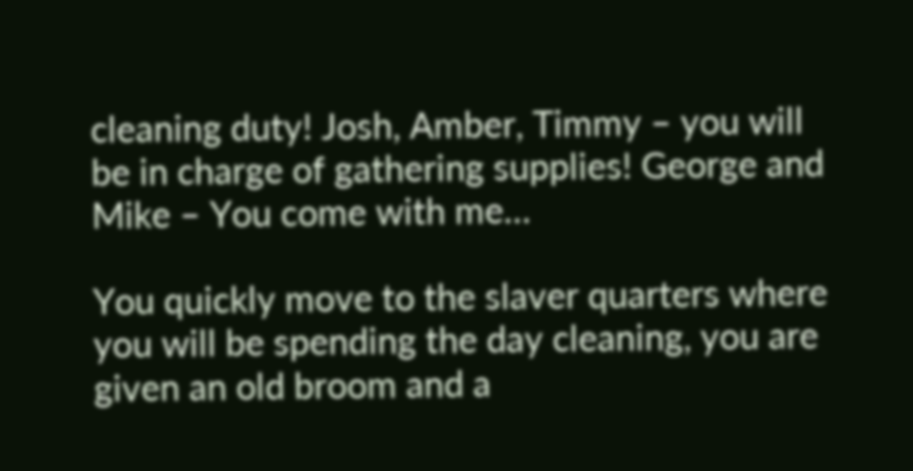cleaning duty! Josh, Amber, Timmy – you will be in charge of gathering supplies! George and Mike – You come with me…

You quickly move to the slaver quarters where you will be spending the day cleaning, you are given an old broom and a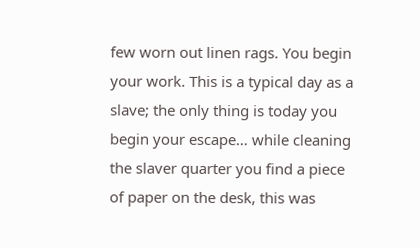few worn out linen rags. You begin your work. This is a typical day as a slave; the only thing is today you begin your escape… while cleaning the slaver quarter you find a piece of paper on the desk, this was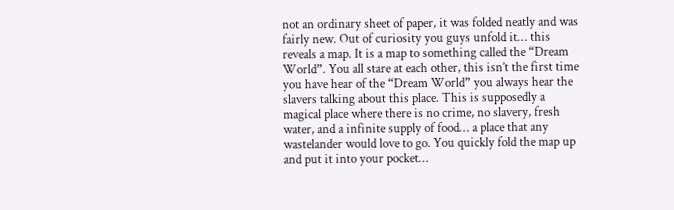not an ordinary sheet of paper, it was folded neatly and was fairly new. Out of curiosity you guys unfold it… this reveals a map. It is a map to something called the “Dream World”. You all stare at each other, this isn’t the first time you have hear of the “Dream World” you always hear the slavers talking about this place. This is supposedly a magical place where there is no crime, no slavery, fresh water, and a infinite supply of food… a place that any wastelander would love to go. You quickly fold the map up and put it into your pocket…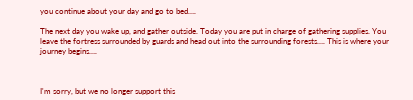you continue about your day and go to bed….

The next day you wake up, and gather outside. Today you are put in charge of gathering supplies. You leave the fortress surrounded by guards and head out into the surrounding forests…. This is where your journey begins….



I'm sorry, but we no longer support this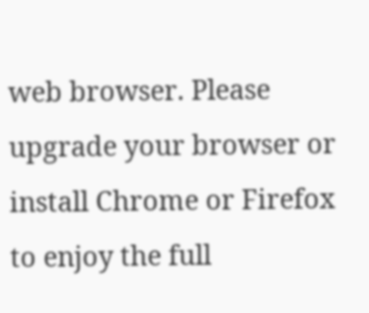web browser. Please upgrade your browser or install Chrome or Firefox to enjoy the full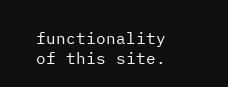functionality of this site.